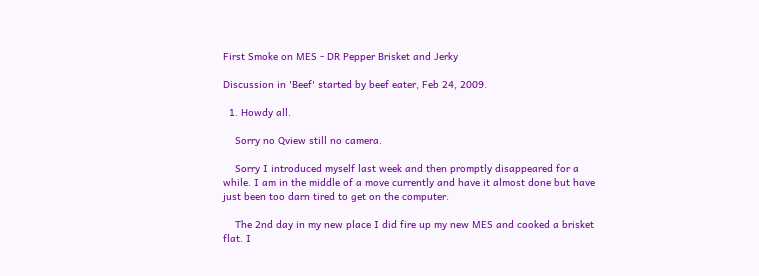First Smoke on MES - DR Pepper Brisket and Jerky

Discussion in 'Beef' started by beef eater, Feb 24, 2009.

  1. Howdy all.

    Sorry no Qview still no camera.

    Sorry I introduced myself last week and then promptly disappeared for a while. I am in the middle of a move currently and have it almost done but have just been too darn tired to get on the computer.

    The 2nd day in my new place I did fire up my new MES and cooked a brisket flat. I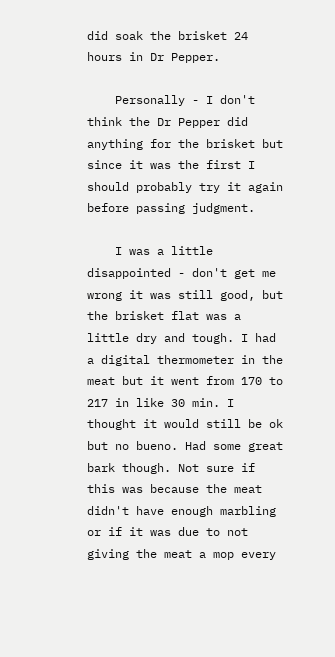did soak the brisket 24 hours in Dr Pepper.

    Personally - I don't think the Dr Pepper did anything for the brisket but since it was the first I should probably try it again before passing judgment.

    I was a little disappointed - don't get me wrong it was still good, but the brisket flat was a little dry and tough. I had a digital thermometer in the meat but it went from 170 to 217 in like 30 min. I thought it would still be ok but no bueno. Had some great bark though. Not sure if this was because the meat didn't have enough marbling or if it was due to not giving the meat a mop every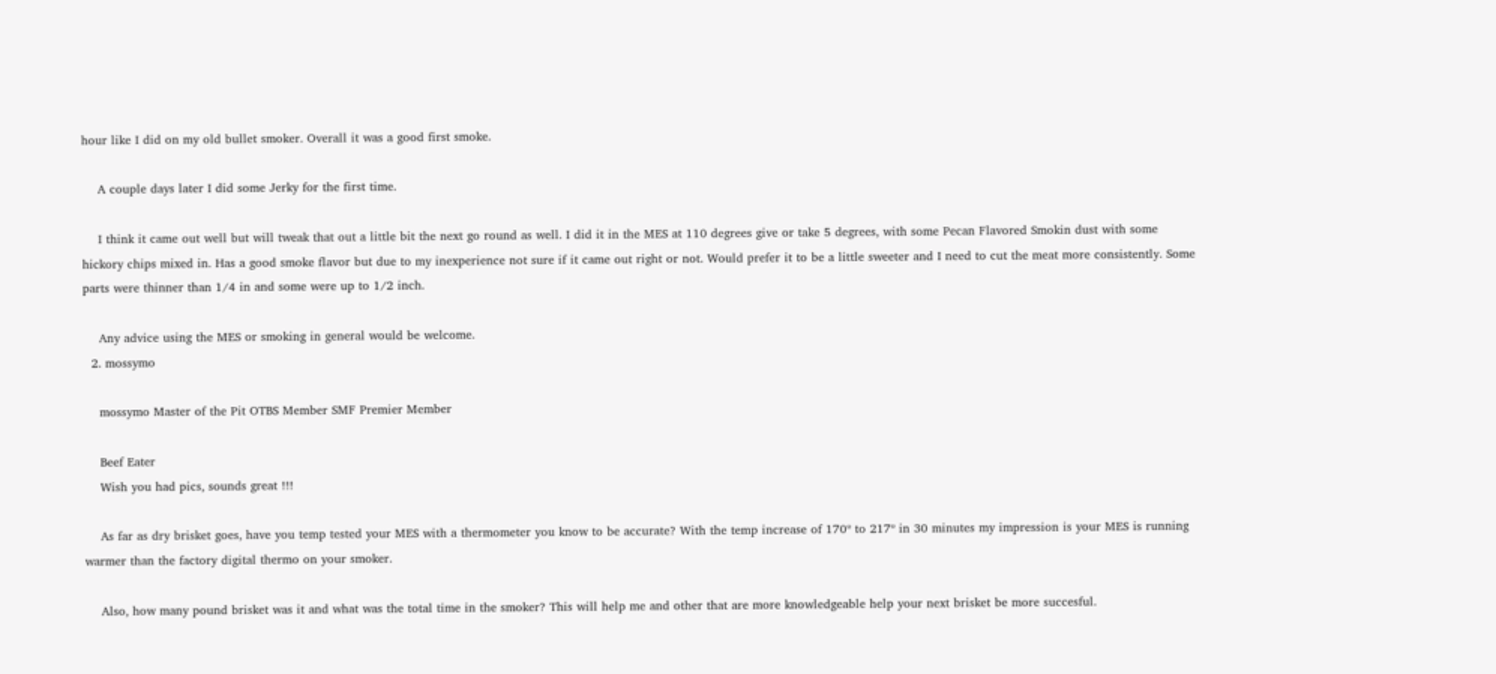hour like I did on my old bullet smoker. Overall it was a good first smoke.

    A couple days later I did some Jerky for the first time.

    I think it came out well but will tweak that out a little bit the next go round as well. I did it in the MES at 110 degrees give or take 5 degrees, with some Pecan Flavored Smokin dust with some hickory chips mixed in. Has a good smoke flavor but due to my inexperience not sure if it came out right or not. Would prefer it to be a little sweeter and I need to cut the meat more consistently. Some parts were thinner than 1/4 in and some were up to 1/2 inch.

    Any advice using the MES or smoking in general would be welcome.
  2. mossymo

    mossymo Master of the Pit OTBS Member SMF Premier Member

    Beef Eater
    Wish you had pics, sounds great !!!

    As far as dry brisket goes, have you temp tested your MES with a thermometer you know to be accurate? With the temp increase of 170º to 217º in 30 minutes my impression is your MES is running warmer than the factory digital thermo on your smoker.

    Also, how many pound brisket was it and what was the total time in the smoker? This will help me and other that are more knowledgeable help your next brisket be more succesful.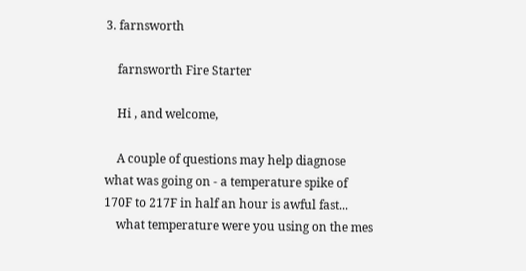3. farnsworth

    farnsworth Fire Starter

    Hi , and welcome,

    A couple of questions may help diagnose what was going on - a temperature spike of 170F to 217F in half an hour is awful fast...
    what temperature were you using on the mes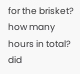for the brisket? how many hours in total? did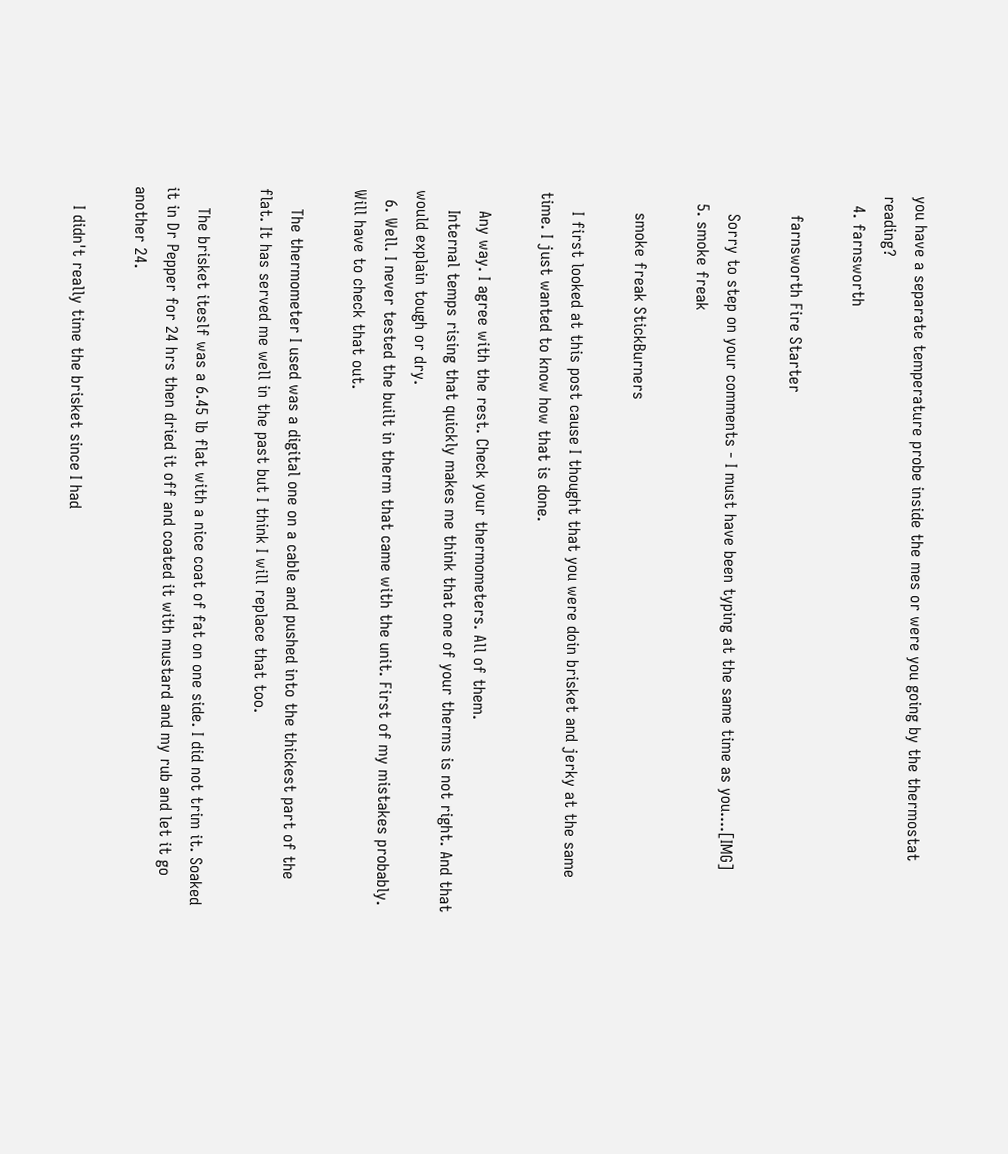you have a separate temperature probe inside the mes or were you going by the thermostat reading?
  4. farnsworth

    farnsworth Fire Starter

    Sorry to step on your comments - I must have been typing at the same time as you....[IMG]
  5. smoke freak

    smoke freak StickBurners

    I first looked at this post cause I thought that you were doin brisket and jerky at the same time. I just wanted to know how that is done.

    Any way. I agree with the rest. Check your thermometers. All of them.
    Internal temps rising that quickly makes me think that one of your therms is not right. And that would explain tough or dry.
  6. Well. I never tested the built in therm that came with the unit. First of my mistakes probably. Will have to check that out.

    The thermometer I used was a digital one on a cable and pushed into the thickest part of the flat. It has served me well in the past but I think I will replace that too.

    The brisket iteslf was a 6.45 lb flat with a nice coat of fat on one side. I did not trim it. Soaked it in Dr Pepper for 24 hrs then dried it off and coated it with mustard and my rub and let it go another 24.

    I didn't really time the brisket since I had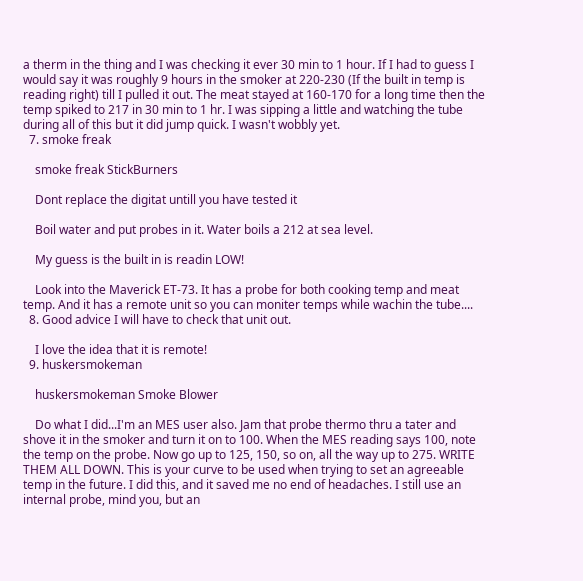a therm in the thing and I was checking it ever 30 min to 1 hour. If I had to guess I would say it was roughly 9 hours in the smoker at 220-230 (If the built in temp is reading right) till I pulled it out. The meat stayed at 160-170 for a long time then the temp spiked to 217 in 30 min to 1 hr. I was sipping a little and watching the tube during all of this but it did jump quick. I wasn't wobbly yet.
  7. smoke freak

    smoke freak StickBurners

    Dont replace the digitat untill you have tested it

    Boil water and put probes in it. Water boils a 212 at sea level.

    My guess is the built in is readin LOW!

    Look into the Maverick ET-73. It has a probe for both cooking temp and meat temp. And it has a remote unit so you can moniter temps while wachin the tube....
  8. Good advice I will have to check that unit out.

    I love the idea that it is remote!
  9. huskersmokeman

    huskersmokeman Smoke Blower

    Do what I did...I'm an MES user also. Jam that probe thermo thru a tater and shove it in the smoker and turn it on to 100. When the MES reading says 100, note the temp on the probe. Now go up to 125, 150, so on, all the way up to 275. WRITE THEM ALL DOWN. This is your curve to be used when trying to set an agreeable temp in the future. I did this, and it saved me no end of headaches. I still use an internal probe, mind you, but an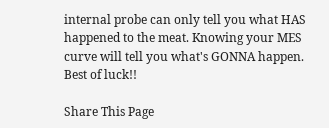internal probe can only tell you what HAS happened to the meat. Knowing your MES curve will tell you what's GONNA happen. Best of luck!!

Share This Page